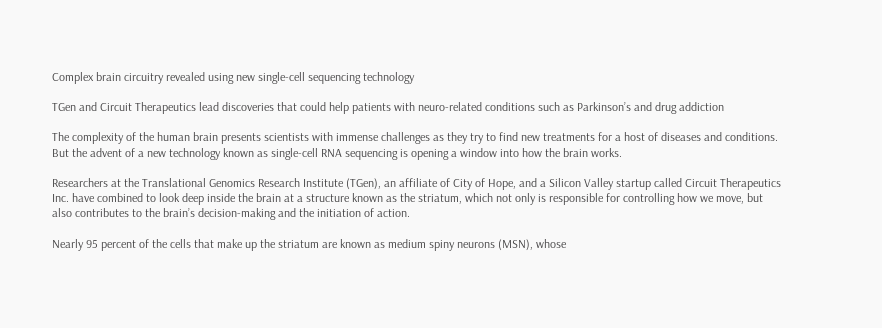Complex brain circuitry revealed using new single-cell sequencing technology

TGen and Circuit Therapeutics lead discoveries that could help patients with neuro-related conditions such as Parkinson’s and drug addiction

The complexity of the human brain presents scientists with immense challenges as they try to find new treatments for a host of diseases and conditions. But the advent of a new technology known as single-cell RNA sequencing is opening a window into how the brain works.

Researchers at the Translational Genomics Research Institute (TGen), an affiliate of City of Hope, and a Silicon Valley startup called Circuit Therapeutics Inc. have combined to look deep inside the brain at a structure known as the striatum, which not only is responsible for controlling how we move, but also contributes to the brain’s decision-making and the initiation of action.

Nearly 95 percent of the cells that make up the striatum are known as medium spiny neurons (MSN), whose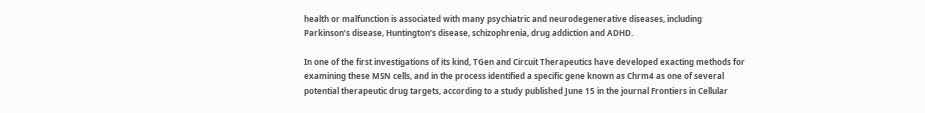health or malfunction is associated with many psychiatric and neurodegenerative diseases, including Parkinson’s disease, Huntington’s disease, schizophrenia, drug addiction and ADHD.

In one of the first investigations of its kind, TGen and Circuit Therapeutics have developed exacting methods for examining these MSN cells, and in the process identified a specific gene known as Chrm4 as one of several potential therapeutic drug targets, according to a study published June 15 in the journal Frontiers in Cellular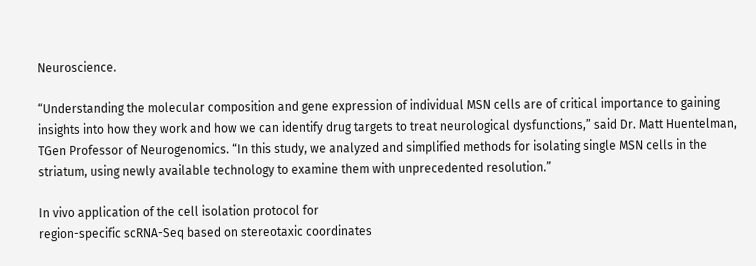Neuroscience.

“Understanding the molecular composition and gene expression of individual MSN cells are of critical importance to gaining insights into how they work and how we can identify drug targets to treat neurological dysfunctions,” said Dr. Matt Huentelman, TGen Professor of Neurogenomics. “In this study, we analyzed and simplified methods for isolating single MSN cells in the striatum, using newly available technology to examine them with unprecedented resolution.”

In vivo application of the cell isolation protocol for
region-specific scRNA-Seq based on stereotaxic coordinates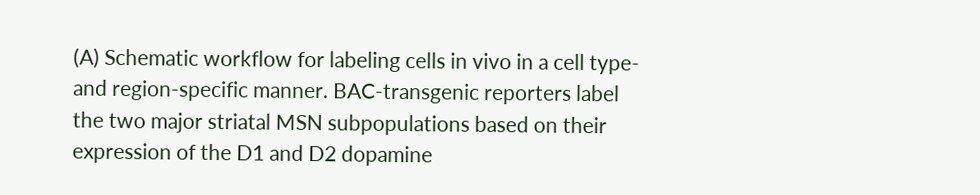(A) Schematic workflow for labeling cells in vivo in a cell type- and region-specific manner. BAC-transgenic reporters label the two major striatal MSN subpopulations based on their expression of the D1 and D2 dopamine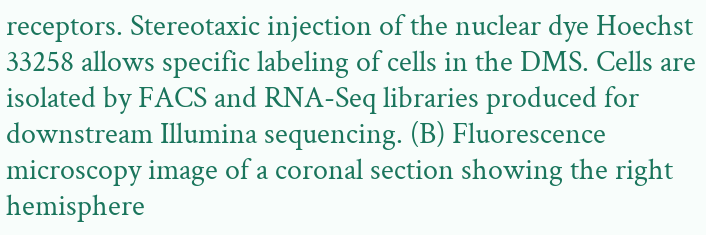receptors. Stereotaxic injection of the nuclear dye Hoechst 33258 allows specific labeling of cells in the DMS. Cells are isolated by FACS and RNA-Seq libraries produced for downstream Illumina sequencing. (B) Fluorescence microscopy image of a coronal section showing the right hemisphere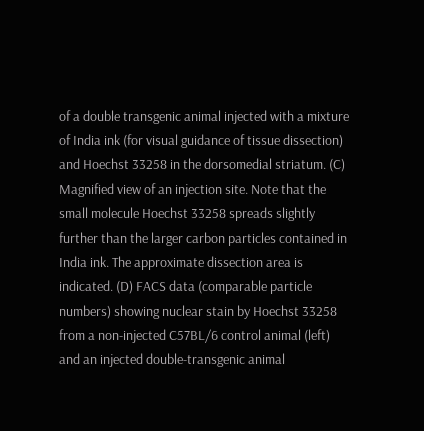of a double transgenic animal injected with a mixture of India ink (for visual guidance of tissue dissection) and Hoechst 33258 in the dorsomedial striatum. (C) Magnified view of an injection site. Note that the small molecule Hoechst 33258 spreads slightly further than the larger carbon particles contained in India ink. The approximate dissection area is indicated. (D) FACS data (comparable particle numbers) showing nuclear stain by Hoechst 33258 from a non-injected C57BL/6 control animal (left) and an injected double-transgenic animal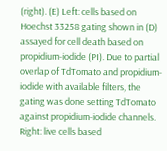(right). (E) Left: cells based on Hoechst 33258 gating shown in (D) assayed for cell death based on propidium-iodide (PI). Due to partial overlap of TdTomato and propidium-iodide with available filters, the gating was done setting TdTomato against propidium-iodide channels. Right: live cells based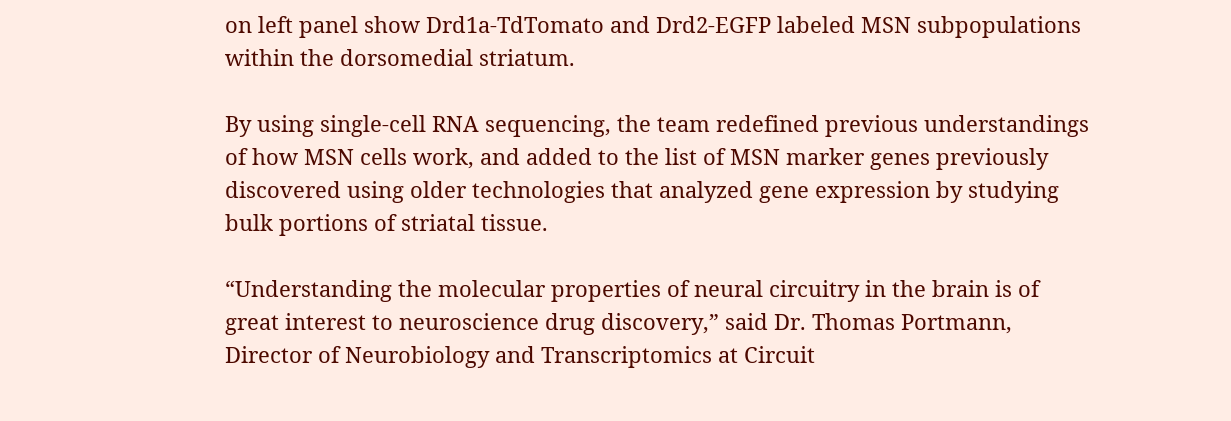on left panel show Drd1a-TdTomato and Drd2-EGFP labeled MSN subpopulations within the dorsomedial striatum.

By using single-cell RNA sequencing, the team redefined previous understandings of how MSN cells work, and added to the list of MSN marker genes previously discovered using older technologies that analyzed gene expression by studying bulk portions of striatal tissue.

“Understanding the molecular properties of neural circuitry in the brain is of great interest to neuroscience drug discovery,” said Dr. Thomas Portmann, Director of Neurobiology and Transcriptomics at Circuit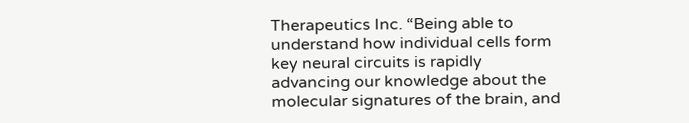Therapeutics Inc. “Being able to understand how individual cells form key neural circuits is rapidly advancing our knowledge about the molecular signatures of the brain, and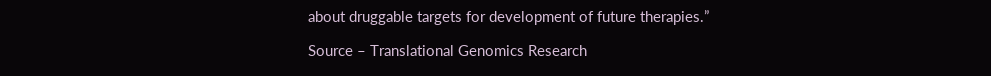about druggable targets for development of future therapies.”

Source – Translational Genomics Research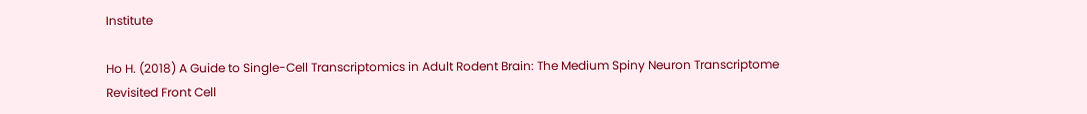Institute

Ho H. (2018) A Guide to Single-Cell Transcriptomics in Adult Rodent Brain: The Medium Spiny Neuron Transcriptome Revisited Front Cell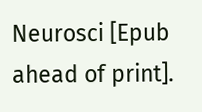Neurosci [Epub ahead of print].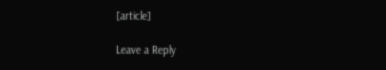[article]

Leave a Reply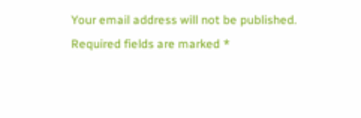Your email address will not be published. Required fields are marked *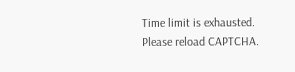Time limit is exhausted. Please reload CAPTCHA.